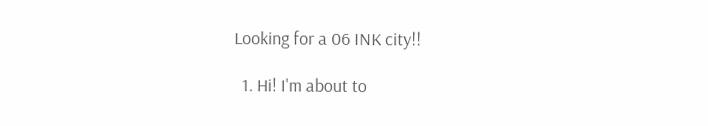Looking for a 06 INK city!!

  1. Hi! I'm about to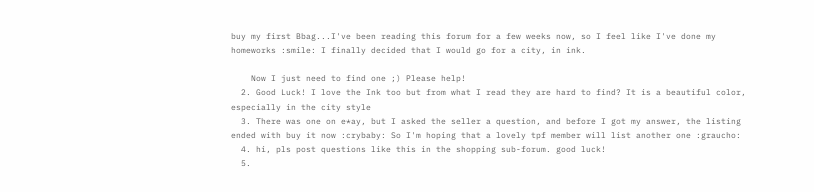buy my first Bbag...I've been reading this forum for a few weeks now, so I feel like I've done my homeworks :smile: I finally decided that I would go for a city, in ink.

    Now I just need to find one ;) Please help!
  2. Good Luck! I love the Ink too but from what I read they are hard to find? It is a beautiful color, especially in the city style
  3. There was one on e*ay, but I asked the seller a question, and before I got my answer, the listing ended with buy it now :crybaby: So I'm hoping that a lovely tpf member will list another one :graucho:
  4. hi, pls post questions like this in the shopping sub-forum. good luck!
  5.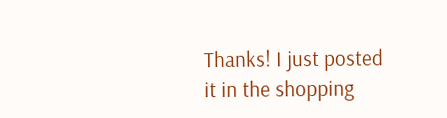Thanks! I just posted it in the shopping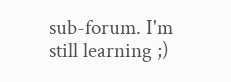sub-forum. I'm still learning ;)